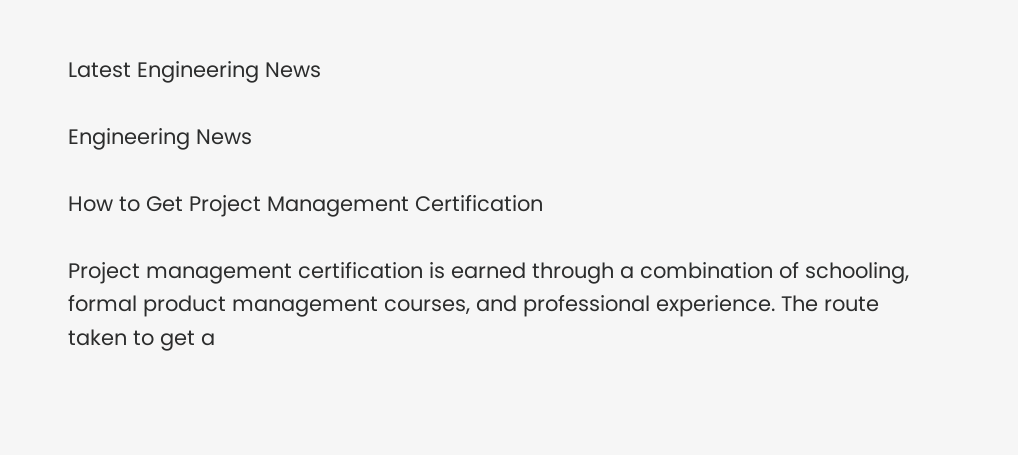Latest Engineering News

Engineering News

How to Get Project Management Certification

Project management certification is earned through a combination of schooling, formal product management courses, and professional experience. The route taken to get a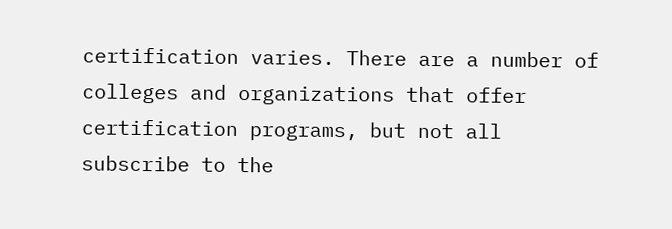certification varies. There are a number of colleges and organizations that offer certification programs, but not all subscribe to the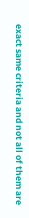exact same criteria and not all of them are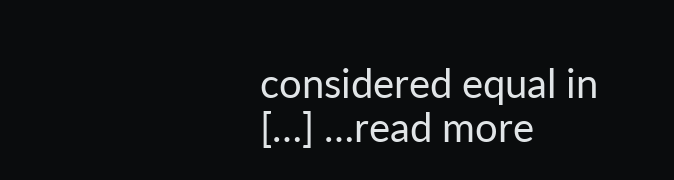considered equal in […] …read more